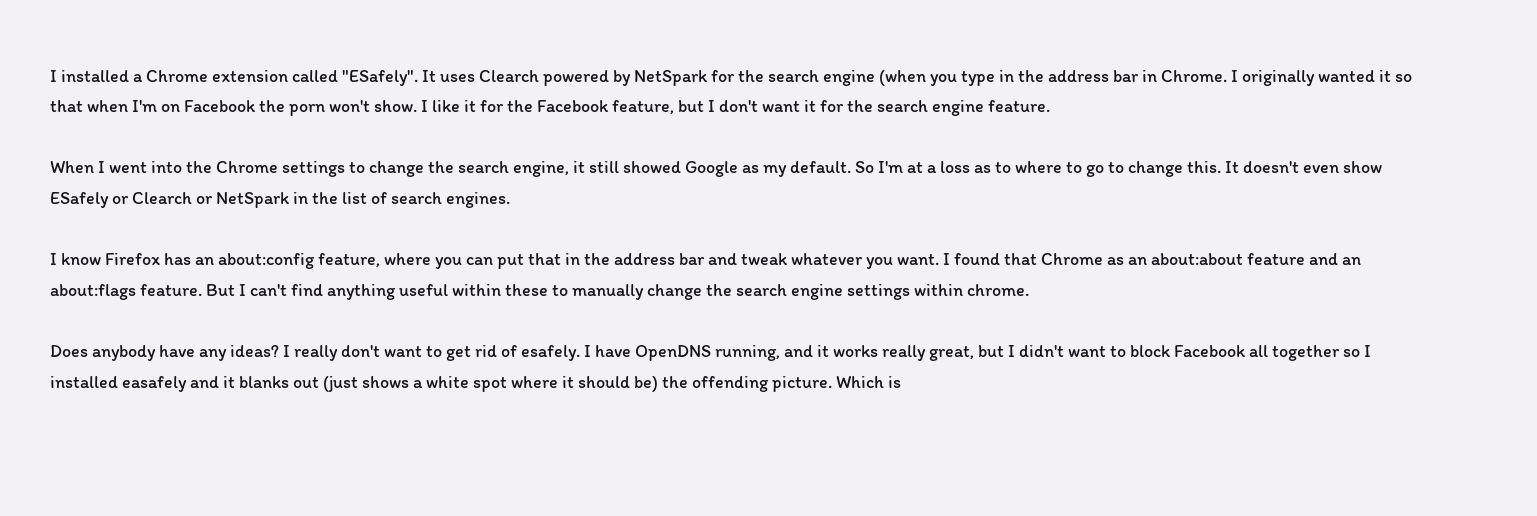I installed a Chrome extension called "ESafely". It uses Clearch powered by NetSpark for the search engine (when you type in the address bar in Chrome. I originally wanted it so that when I'm on Facebook the porn won't show. I like it for the Facebook feature, but I don't want it for the search engine feature.

When I went into the Chrome settings to change the search engine, it still showed Google as my default. So I'm at a loss as to where to go to change this. It doesn't even show ESafely or Clearch or NetSpark in the list of search engines.

I know Firefox has an about:config feature, where you can put that in the address bar and tweak whatever you want. I found that Chrome as an about:about feature and an about:flags feature. But I can't find anything useful within these to manually change the search engine settings within chrome.

Does anybody have any ideas? I really don't want to get rid of esafely. I have OpenDNS running, and it works really great, but I didn't want to block Facebook all together so I installed easafely and it blanks out (just shows a white spot where it should be) the offending picture. Which is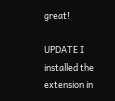great!

UPDATE I installed the extension in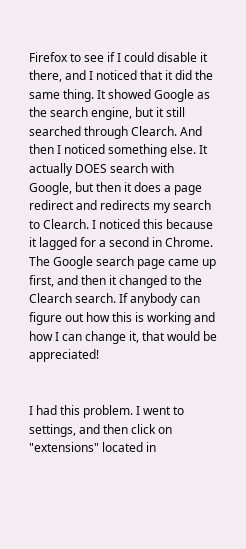Firefox to see if I could disable it there, and I noticed that it did the same thing. It showed Google as the search engine, but it still searched through Clearch. And then I noticed something else. It actually DOES search with Google, but then it does a page redirect and redirects my search to Clearch. I noticed this because it lagged for a second in Chrome. The Google search page came up first, and then it changed to the Clearch search. If anybody can figure out how this is working and how I can change it, that would be appreciated!


I had this problem. I went to settings, and then click on "extensions" located in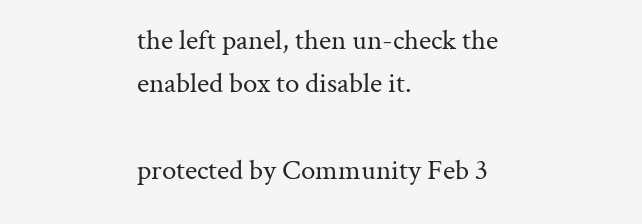the left panel, then un-check the enabled box to disable it.

protected by Community Feb 3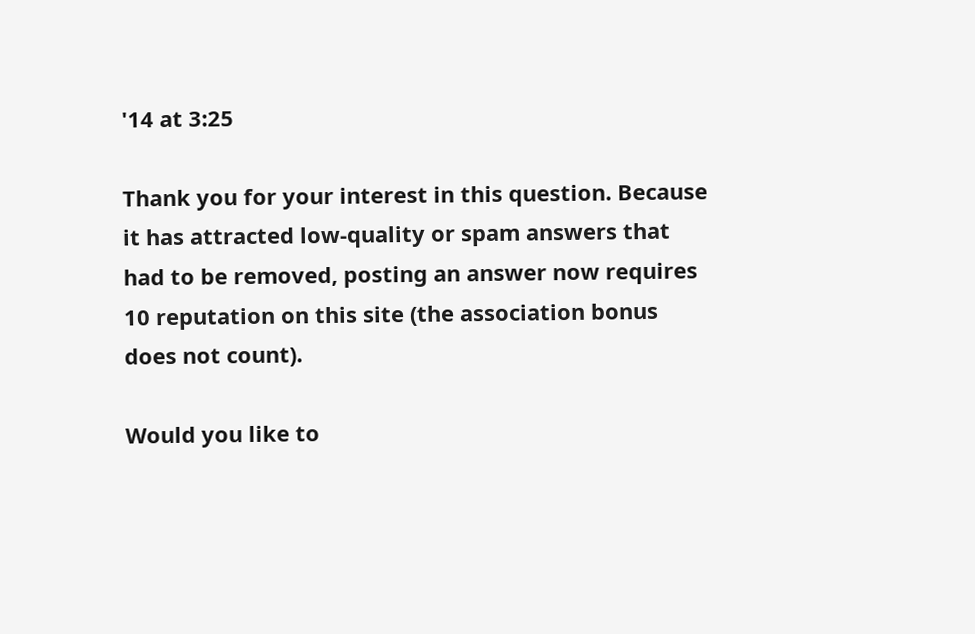'14 at 3:25

Thank you for your interest in this question. Because it has attracted low-quality or spam answers that had to be removed, posting an answer now requires 10 reputation on this site (the association bonus does not count).

Would you like to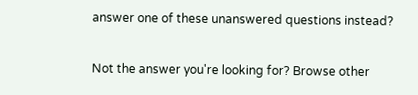answer one of these unanswered questions instead?

Not the answer you're looking for? Browse other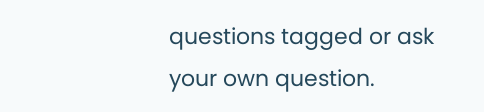questions tagged or ask your own question.